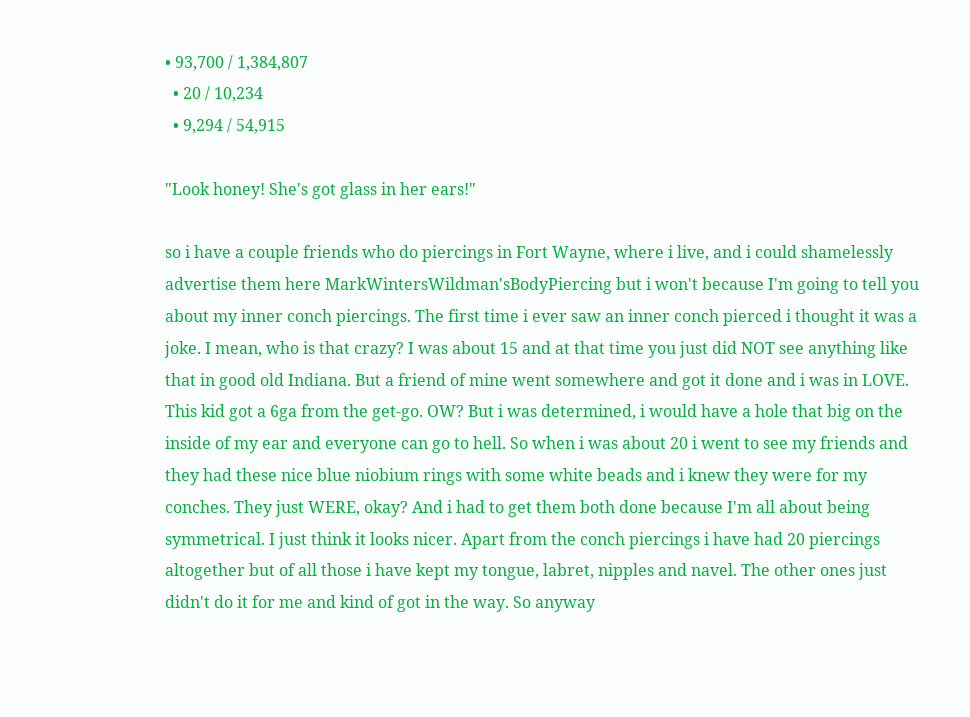• 93,700 / 1,384,807
  • 20 / 10,234
  • 9,294 / 54,915

"Look honey! She's got glass in her ears!"

so i have a couple friends who do piercings in Fort Wayne, where i live, and i could shamelessly advertise them here MarkWintersWildman'sBodyPiercing but i won't because I'm going to tell you about my inner conch piercings. The first time i ever saw an inner conch pierced i thought it was a joke. I mean, who is that crazy? I was about 15 and at that time you just did NOT see anything like that in good old Indiana. But a friend of mine went somewhere and got it done and i was in LOVE. This kid got a 6ga from the get-go. OW? But i was determined, i would have a hole that big on the inside of my ear and everyone can go to hell. So when i was about 20 i went to see my friends and they had these nice blue niobium rings with some white beads and i knew they were for my conches. They just WERE, okay? And i had to get them both done because I'm all about being symmetrical. I just think it looks nicer. Apart from the conch piercings i have had 20 piercings altogether but of all those i have kept my tongue, labret, nipples and navel. The other ones just didn't do it for me and kind of got in the way. So anyway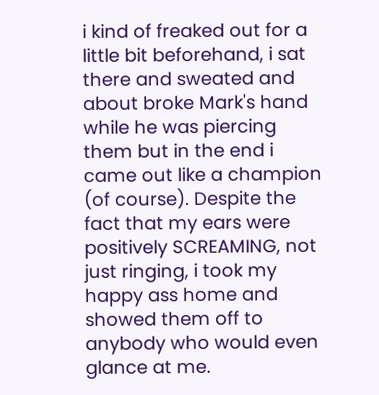i kind of freaked out for a little bit beforehand, i sat there and sweated and about broke Mark's hand while he was piercing them but in the end i came out like a champion (of course). Despite the fact that my ears were positively SCREAMING, not just ringing, i took my happy ass home and showed them off to anybody who would even glance at me.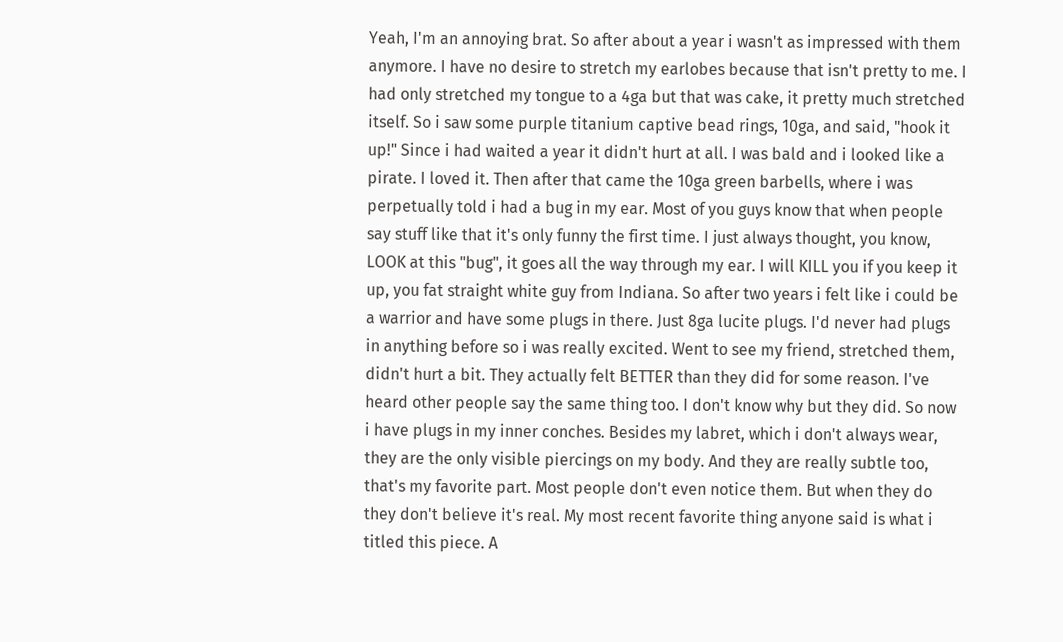Yeah, I'm an annoying brat. So after about a year i wasn't as impressed with them anymore. I have no desire to stretch my earlobes because that isn't pretty to me. I had only stretched my tongue to a 4ga but that was cake, it pretty much stretched itself. So i saw some purple titanium captive bead rings, 10ga, and said, "hook it up!" Since i had waited a year it didn't hurt at all. I was bald and i looked like a pirate. I loved it. Then after that came the 10ga green barbells, where i was perpetually told i had a bug in my ear. Most of you guys know that when people say stuff like that it's only funny the first time. I just always thought, you know, LOOK at this "bug", it goes all the way through my ear. I will KILL you if you keep it up, you fat straight white guy from Indiana. So after two years i felt like i could be a warrior and have some plugs in there. Just 8ga lucite plugs. I'd never had plugs in anything before so i was really excited. Went to see my friend, stretched them, didn't hurt a bit. They actually felt BETTER than they did for some reason. I've heard other people say the same thing too. I don't know why but they did. So now i have plugs in my inner conches. Besides my labret, which i don't always wear, they are the only visible piercings on my body. And they are really subtle too, that's my favorite part. Most people don't even notice them. But when they do they don't believe it's real. My most recent favorite thing anyone said is what i titled this piece. A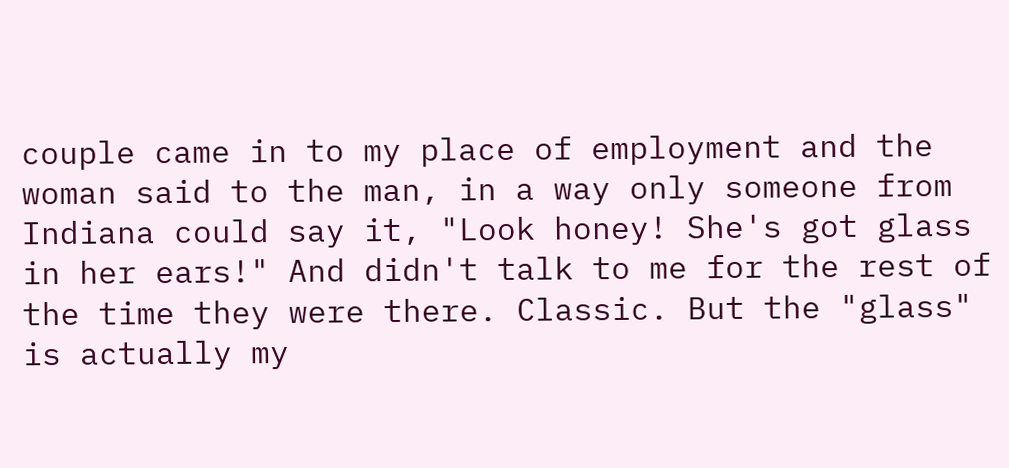couple came in to my place of employment and the woman said to the man, in a way only someone from Indiana could say it, "Look honey! She's got glass in her ears!" And didn't talk to me for the rest of the time they were there. Classic. But the "glass" is actually my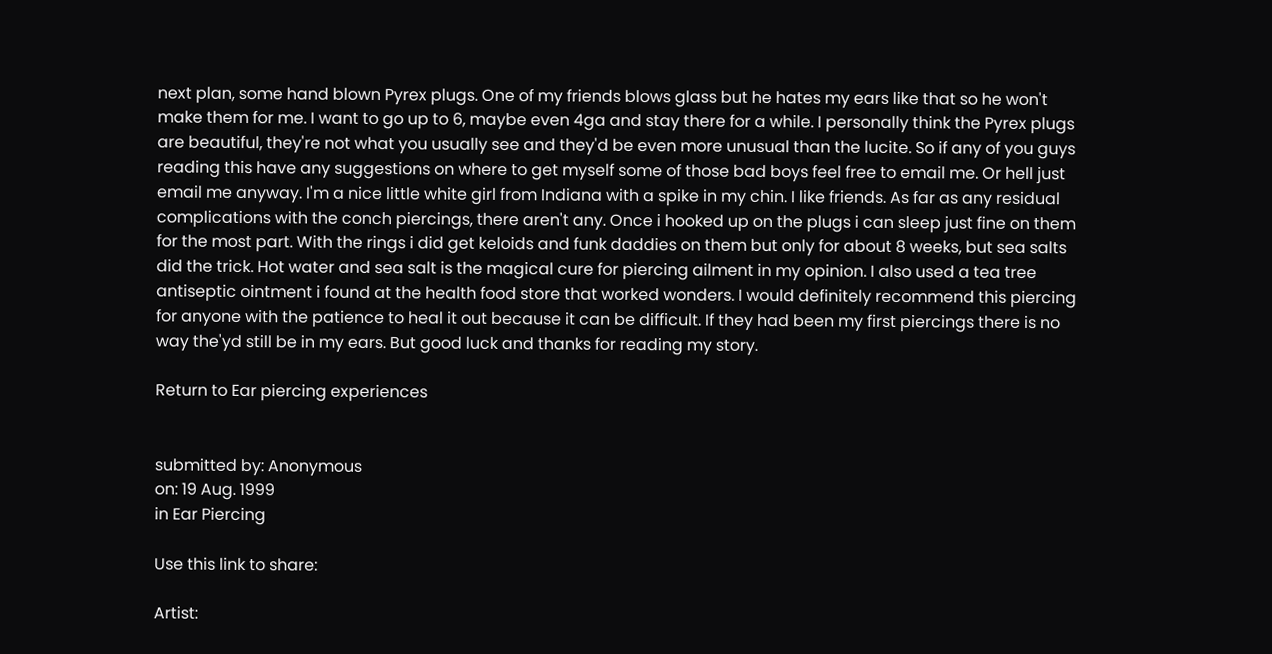next plan, some hand blown Pyrex plugs. One of my friends blows glass but he hates my ears like that so he won't make them for me. I want to go up to 6, maybe even 4ga and stay there for a while. I personally think the Pyrex plugs are beautiful, they're not what you usually see and they'd be even more unusual than the lucite. So if any of you guys reading this have any suggestions on where to get myself some of those bad boys feel free to email me. Or hell just email me anyway. I'm a nice little white girl from Indiana with a spike in my chin. I like friends. As far as any residual complications with the conch piercings, there aren't any. Once i hooked up on the plugs i can sleep just fine on them for the most part. With the rings i did get keloids and funk daddies on them but only for about 8 weeks, but sea salts did the trick. Hot water and sea salt is the magical cure for piercing ailment in my opinion. I also used a tea tree antiseptic ointment i found at the health food store that worked wonders. I would definitely recommend this piercing for anyone with the patience to heal it out because it can be difficult. If they had been my first piercings there is no way the'yd still be in my ears. But good luck and thanks for reading my story.

Return to Ear piercing experiences


submitted by: Anonymous
on: 19 Aug. 1999
in Ear Piercing

Use this link to share:

Artist: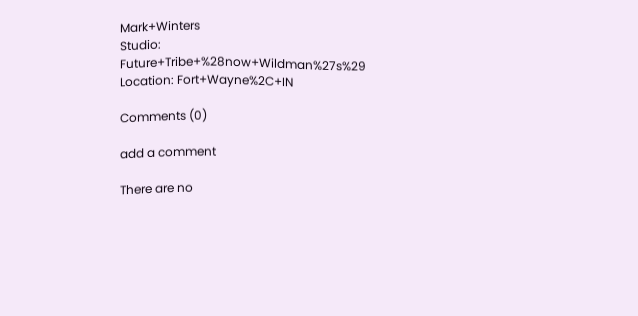Mark+Winters
Studio: Future+Tribe+%28now+Wildman%27s%29
Location: Fort+Wayne%2C+IN

Comments (0)

add a comment

There are no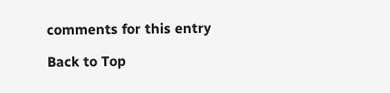comments for this entry

Back to Top